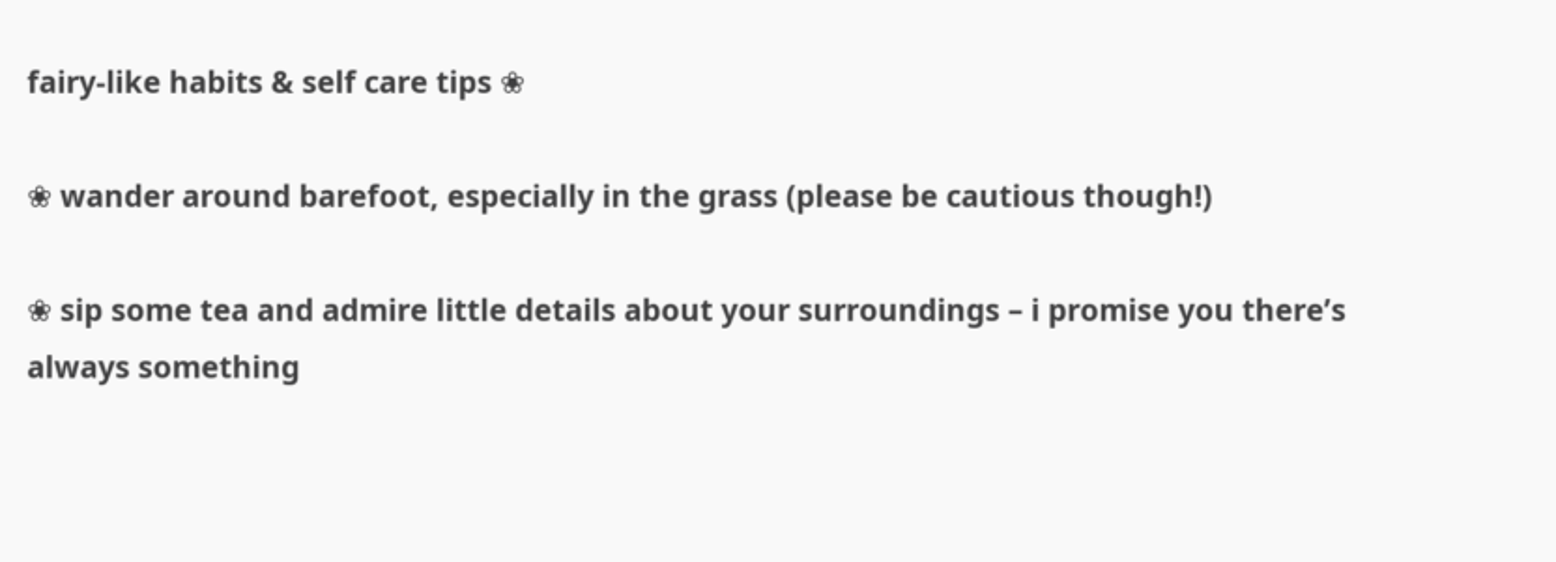fairy-like habits & self care tips ❀

❀ wander around barefoot, especially in the grass (please be cautious though!)

❀ sip some tea and admire little details about your surroundings – i promise you there’s always something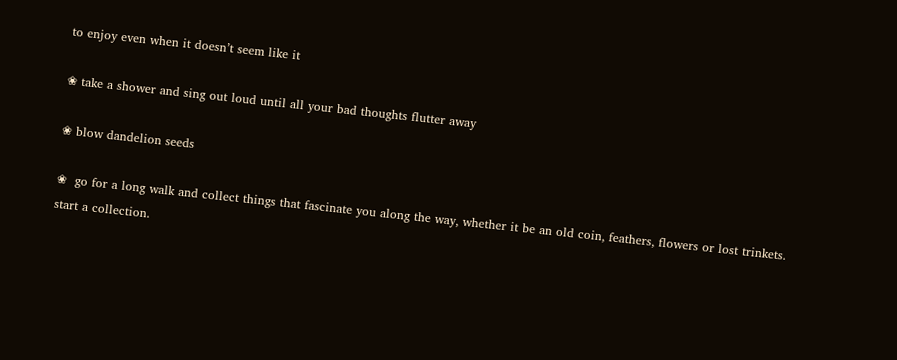to enjoy even when it doesn’t seem like it

❀ take a shower and sing out loud until all your bad thoughts flutter away

❀ blow dandelion seeds

❀  go for a long walk and collect things that fascinate you along the way, whether it be an old coin, feathers, flowers or lost trinkets. start a collection.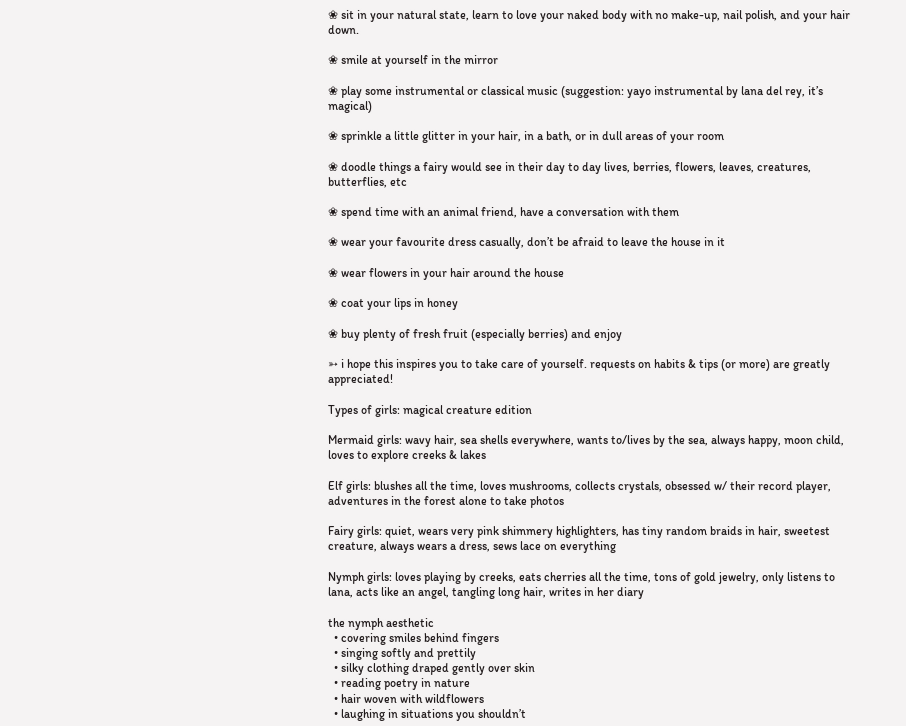❀ sit in your natural state, learn to love your naked body with no make-up, nail polish, and your hair down.

❀ smile at yourself in the mirror

❀ play some instrumental or classical music (suggestion: yayo instrumental by lana del rey, it’s magical)

❀ sprinkle a little glitter in your hair, in a bath, or in dull areas of your room

❀ doodle things a fairy would see in their day to day lives, berries, flowers, leaves, creatures, butterflies, etc

❀ spend time with an animal friend, have a conversation with them

❀ wear your favourite dress casually, don’t be afraid to leave the house in it

❀ wear flowers in your hair around the house

❀ coat your lips in honey

❀ buy plenty of fresh fruit (especially berries) and enjoy

➳ i hope this inspires you to take care of yourself. requests on habits & tips (or more) are greatly appreciated!

Types of girls: magical creature edition

Mermaid girls: wavy hair, sea shells everywhere, wants to/lives by the sea, always happy, moon child, loves to explore creeks & lakes

Elf girls: blushes all the time, loves mushrooms, collects crystals, obsessed w/ their record player, adventures in the forest alone to take photos

Fairy girls: quiet, wears very pink shimmery highlighters, has tiny random braids in hair, sweetest creature, always wears a dress, sews lace on everything

Nymph girls: loves playing by creeks, eats cherries all the time, tons of gold jewelry, only listens to lana, acts like an angel, tangling long hair, writes in her diary

the nymph aesthetic
  • covering smiles behind fingers
  • singing softly and prettily
  • silky clothing draped gently over skin
  • reading poetry in nature
  • hair woven with wildflowers
  • laughing in situations you shouldn’t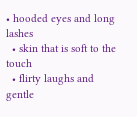• hooded eyes and long lashes
  • skin that is soft to the touch
  • flirty laughs and gentle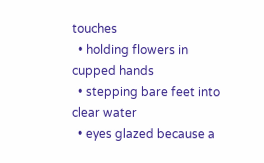touches
  • holding flowers in cupped hands
  • stepping bare feet into clear water
  • eyes glazed because a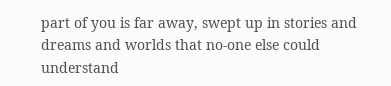part of you is far away, swept up in stories and dreams and worlds that no-one else could understand